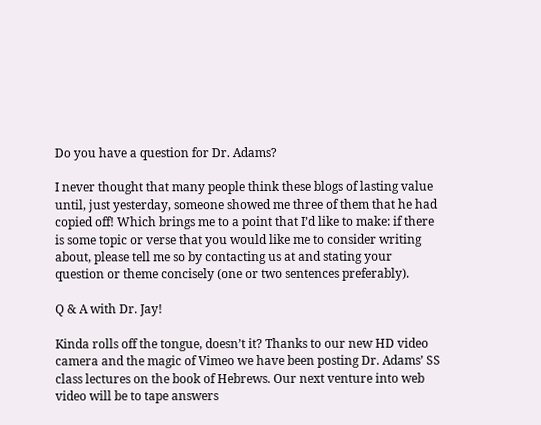Do you have a question for Dr. Adams?

I never thought that many people think these blogs of lasting value until, just yesterday, someone showed me three of them that he had copied off! Which brings me to a point that I’d like to make: if there is some topic or verse that you would like me to consider writing about, please tell me so by contacting us at and stating your question or theme concisely (one or two sentences preferably).

Q & A with Dr. Jay!

Kinda rolls off the tongue, doesn’t it? Thanks to our new HD video camera and the magic of Vimeo we have been posting Dr. Adams’ SS class lectures on the book of Hebrews. Our next venture into web video will be to tape answers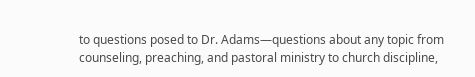to questions posed to Dr. Adams—questions about any topic from counseling, preaching, and pastoral ministry to church discipline,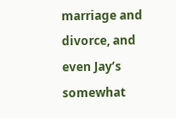marriage and divorce, and even Jay’s somewhat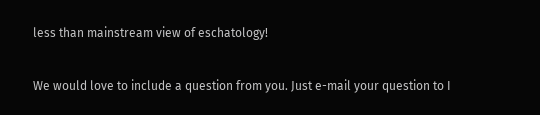less than mainstream view of eschatology!

We would love to include a question from you. Just e-mail your question to I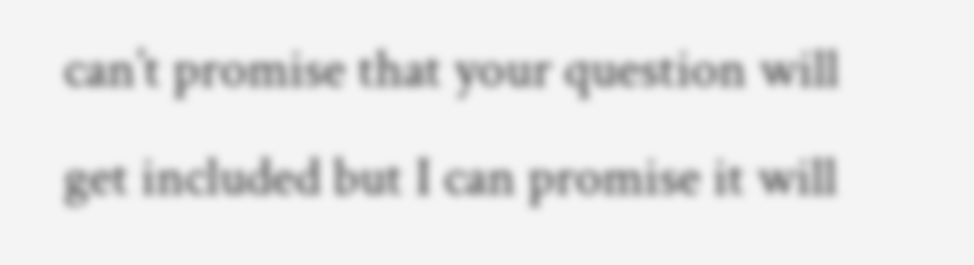can’t promise that your question will get included but I can promise it will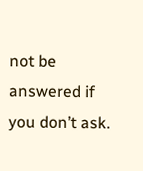not be answered if you don’t ask.